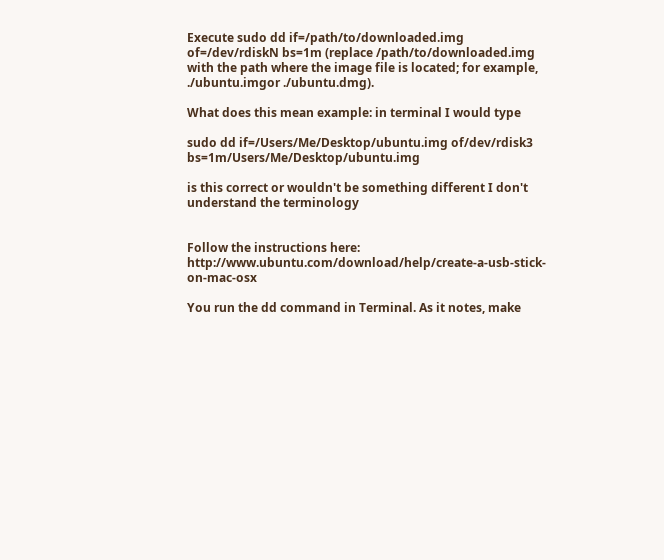Execute sudo dd if=/path/to/downloaded.img of=/dev/rdiskN bs=1m (replace /path/to/downloaded.img with the path where the image file is located; for example, ./ubuntu.imgor ./ubuntu.dmg).

What does this mean example: in terminal I would type

sudo dd if=/Users/Me/Desktop/ubuntu.img of/dev/rdisk3 bs=1m/Users/Me/Desktop/ubuntu.img

is this correct or wouldn't be something different I don't understand the terminology


Follow the instructions here: http://www.ubuntu.com/download/help/create-a-usb-stick-on-mac-osx

You run the dd command in Terminal. As it notes, make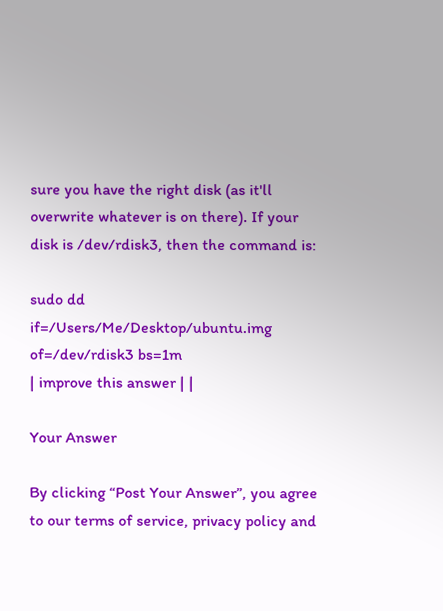sure you have the right disk (as it'll overwrite whatever is on there). If your disk is /dev/rdisk3, then the command is:

sudo dd if=/Users/Me/Desktop/ubuntu.img of=/dev/rdisk3 bs=1m
| improve this answer | |

Your Answer

By clicking “Post Your Answer”, you agree to our terms of service, privacy policy and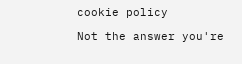cookie policy

Not the answer you're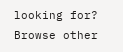looking for? Browse other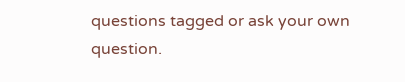questions tagged or ask your own question.